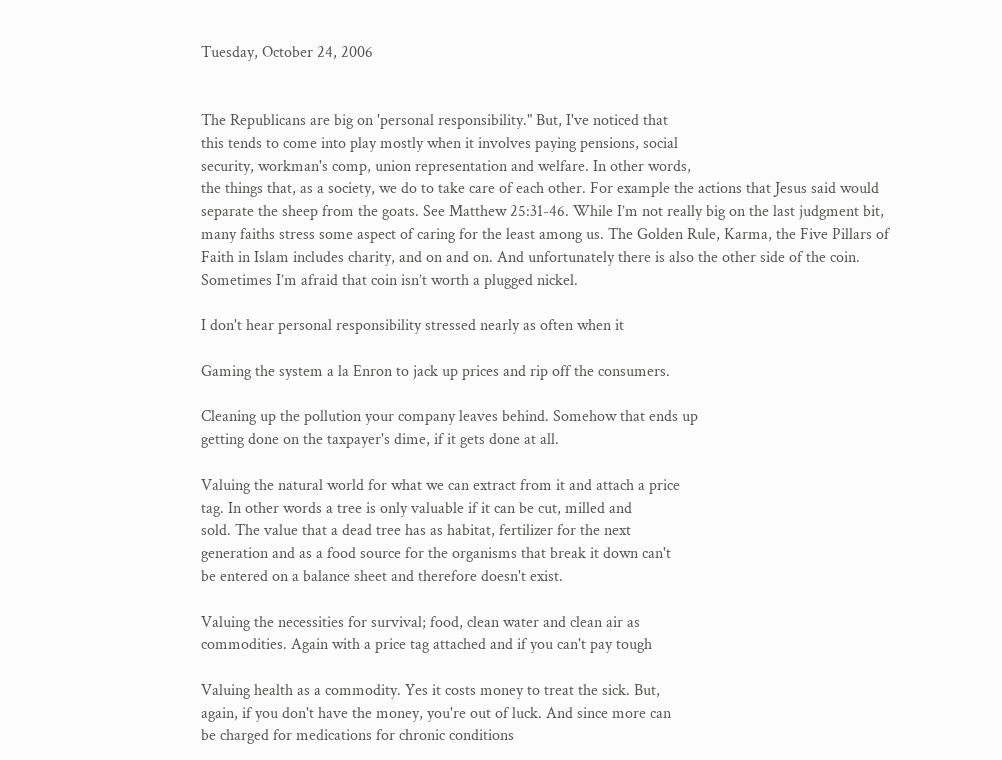Tuesday, October 24, 2006


The Republicans are big on 'personal responsibility." But, I've noticed that
this tends to come into play mostly when it involves paying pensions, social
security, workman's comp, union representation and welfare. In other words,
the things that, as a society, we do to take care of each other. For example the actions that Jesus said would separate the sheep from the goats. See Matthew 25:31-46. While I’m not really big on the last judgment bit, many faiths stress some aspect of caring for the least among us. The Golden Rule, Karma, the Five Pillars of Faith in Islam includes charity, and on and on. And unfortunately there is also the other side of the coin. Sometimes I’m afraid that coin isn’t worth a plugged nickel.

I don't hear personal responsibility stressed nearly as often when it

Gaming the system a la Enron to jack up prices and rip off the consumers.

Cleaning up the pollution your company leaves behind. Somehow that ends up
getting done on the taxpayer's dime, if it gets done at all.

Valuing the natural world for what we can extract from it and attach a price
tag. In other words a tree is only valuable if it can be cut, milled and
sold. The value that a dead tree has as habitat, fertilizer for the next
generation and as a food source for the organisms that break it down can't
be entered on a balance sheet and therefore doesn't exist.

Valuing the necessities for survival; food, clean water and clean air as
commodities. Again with a price tag attached and if you can't pay tough

Valuing health as a commodity. Yes it costs money to treat the sick. But,
again, if you don't have the money, you're out of luck. And since more can
be charged for medications for chronic conditions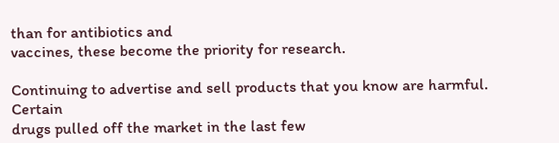than for antibiotics and
vaccines, these become the priority for research.

Continuing to advertise and sell products that you know are harmful. Certain
drugs pulled off the market in the last few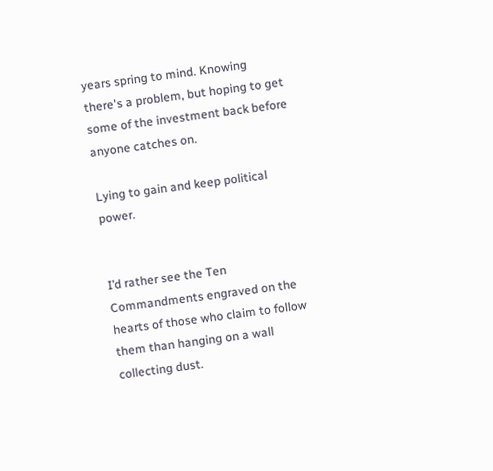years spring to mind. Knowing
there's a problem, but hoping to get some of the investment back before
anyone catches on.

Lying to gain and keep political power.


I’d rather see the Ten Commandments engraved on the hearts of those who claim to follow them than hanging on a wall collecting dust.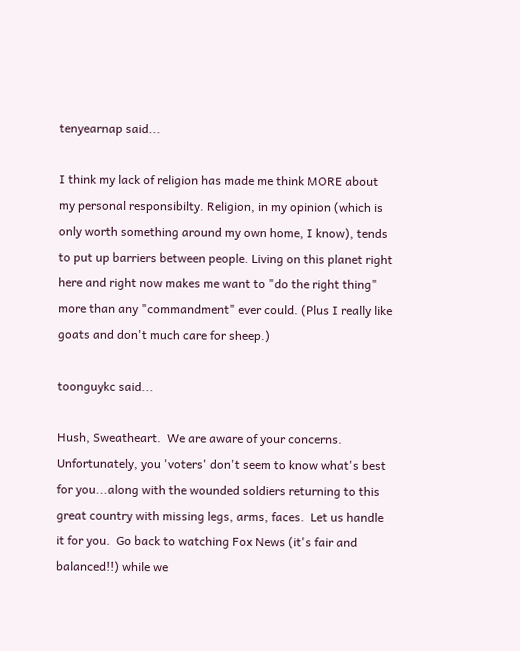tenyearnap said...

I think my lack of religion has made me think MORE about my personal responsibilty. Religion, in my opinion (which is only worth something around my own home, I know), tends to put up barriers between people. Living on this planet right here and right now makes me want to "do the right thing" more than any "commandment" ever could. (Plus I really like goats and don't much care for sheep.)

toonguykc said...

Hush, Sweatheart.  We are aware of your concerns.  Unfortunately, you 'voters' don't seem to know what's best for you...along with the wounded soldiers returning to this great country with missing legs, arms, faces.  Let us handle it for you.  Go back to watching Fox News (it's fair and balanced!!) while we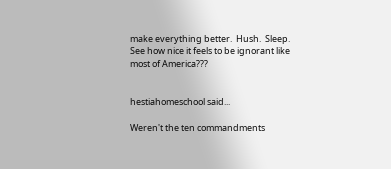make everything better.  Hush.  Sleep.  See how nice it feels to be ignorant like most of America???


hestiahomeschool said...

Weren't the ten commandments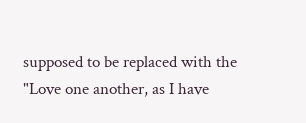supposed to be replaced with the "Love one another, as I have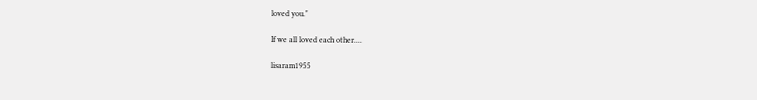loved you."

If we all loved each other....

lisaram1955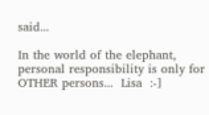said...

In the world of the elephant, personal responsibility is only for OTHER persons...  Lisa  :-]